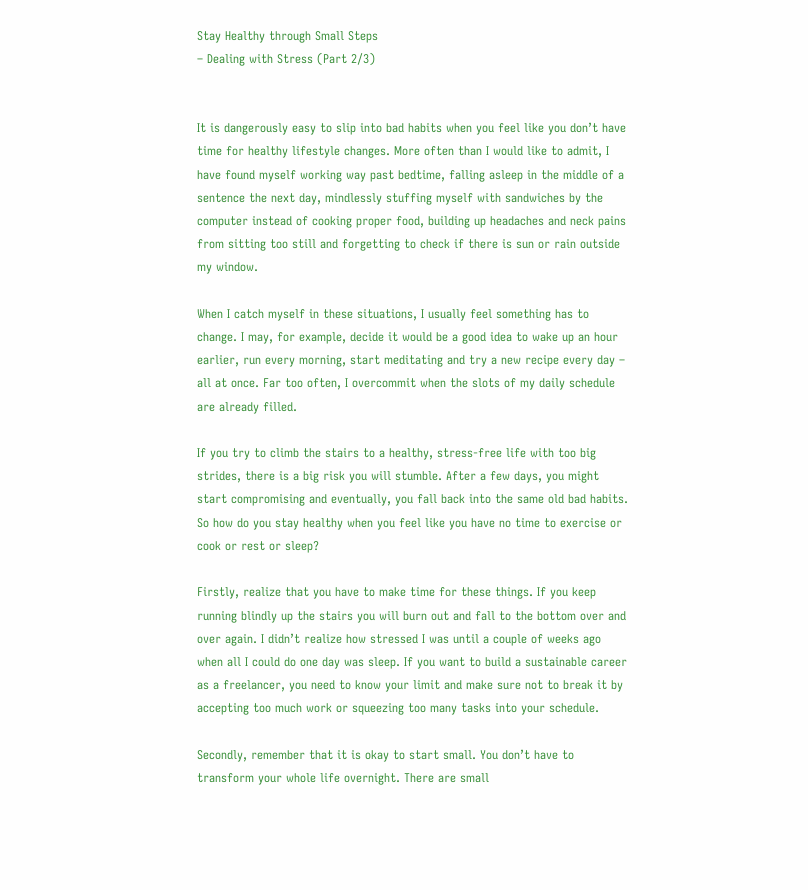Stay Healthy through Small Steps
– Dealing with Stress (Part 2/3)


It is dangerously easy to slip into bad habits when you feel like you don’t have time for healthy lifestyle changes. More often than I would like to admit, I have found myself working way past bedtime, falling asleep in the middle of a sentence the next day, mindlessly stuffing myself with sandwiches by the computer instead of cooking proper food, building up headaches and neck pains from sitting too still and forgetting to check if there is sun or rain outside my window.

When I catch myself in these situations, I usually feel something has to change. I may, for example, decide it would be a good idea to wake up an hour earlier, run every morning, start meditating and try a new recipe every day – all at once. Far too often, I overcommit when the slots of my daily schedule are already filled.

If you try to climb the stairs to a healthy, stress-free life with too big strides, there is a big risk you will stumble. After a few days, you might start compromising and eventually, you fall back into the same old bad habits. So how do you stay healthy when you feel like you have no time to exercise or cook or rest or sleep?

Firstly, realize that you have to make time for these things. If you keep running blindly up the stairs you will burn out and fall to the bottom over and over again. I didn’t realize how stressed I was until a couple of weeks ago when all I could do one day was sleep. If you want to build a sustainable career as a freelancer, you need to know your limit and make sure not to break it by accepting too much work or squeezing too many tasks into your schedule.

Secondly, remember that it is okay to start small. You don’t have to transform your whole life overnight. There are small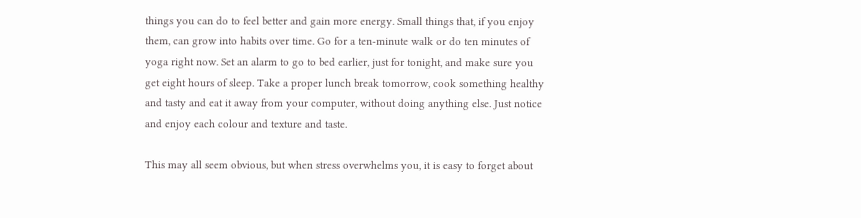things you can do to feel better and gain more energy. Small things that, if you enjoy them, can grow into habits over time. Go for a ten-minute walk or do ten minutes of yoga right now. Set an alarm to go to bed earlier, just for tonight, and make sure you get eight hours of sleep. Take a proper lunch break tomorrow, cook something healthy and tasty and eat it away from your computer, without doing anything else. Just notice and enjoy each colour and texture and taste.

This may all seem obvious, but when stress overwhelms you, it is easy to forget about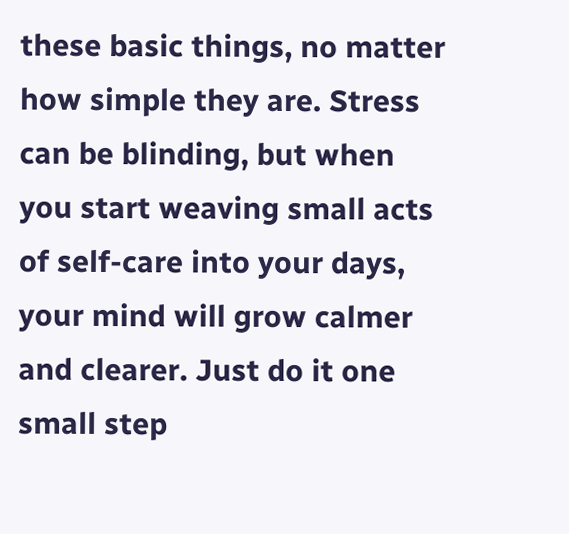these basic things, no matter how simple they are. Stress can be blinding, but when you start weaving small acts of self-care into your days, your mind will grow calmer and clearer. Just do it one small step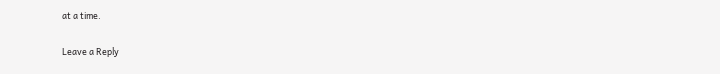at a time.

Leave a Reply